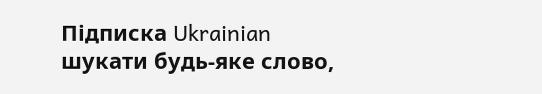Підписка Ukrainian
шукати будь-яке слово,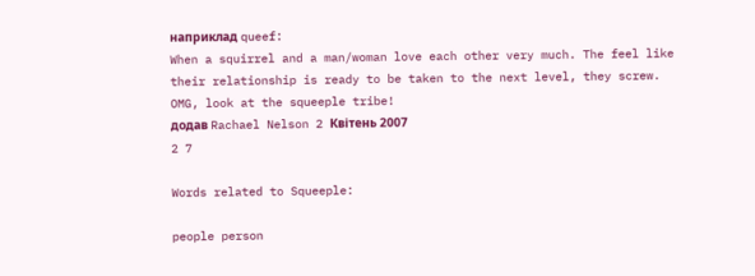наприклад queef:
When a squirrel and a man/woman love each other very much. The feel like their relationship is ready to be taken to the next level, they screw.
OMG, look at the squeeple tribe!
додав Rachael Nelson 2 Квітень 2007
2 7

Words related to Squeeple:

people person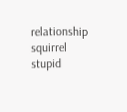relationship squirrel stupid